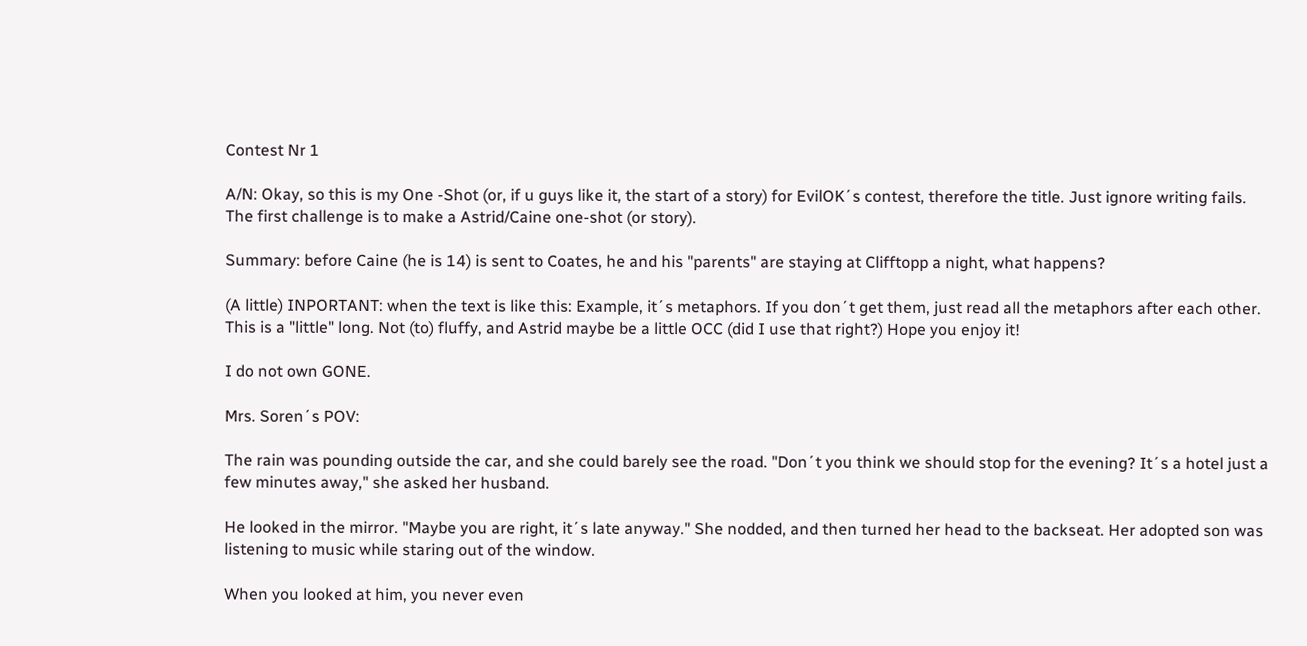Contest Nr 1

A/N: Okay, so this is my One -Shot (or, if u guys like it, the start of a story) for EvilOK´s contest, therefore the title. Just ignore writing fails. The first challenge is to make a Astrid/Caine one-shot (or story).

Summary: before Caine (he is 14) is sent to Coates, he and his "parents" are staying at Clifftopp a night, what happens?

(A little) INPORTANT: when the text is like this: Example, it´s metaphors. If you don´t get them, just read all the metaphors after each other. This is a "little" long. Not (to) fluffy, and Astrid maybe be a little OCC (did I use that right?) Hope you enjoy it!

I do not own GONE.

Mrs. Soren´s POV:

The rain was pounding outside the car, and she could barely see the road. "Don´t you think we should stop for the evening? It´s a hotel just a few minutes away," she asked her husband.

He looked in the mirror. "Maybe you are right, it´s late anyway." She nodded, and then turned her head to the backseat. Her adopted son was listening to music while staring out of the window.

When you looked at him, you never even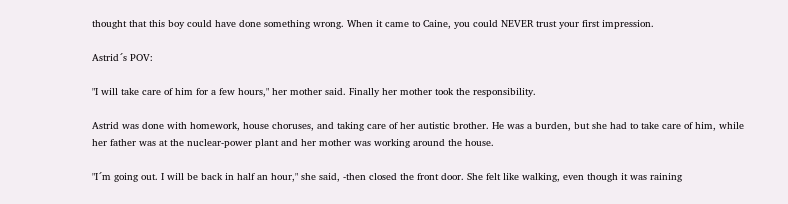thought that this boy could have done something wrong. When it came to Caine, you could NEVER trust your first impression.

Astrid´s POV:

"I will take care of him for a few hours," her mother said. Finally her mother took the responsibility.

Astrid was done with homework, house choruses, and taking care of her autistic brother. He was a burden, but she had to take care of him, while her father was at the nuclear-power plant and her mother was working around the house.

"I´m going out. I will be back in half an hour," she said, -then closed the front door. She felt like walking, even though it was raining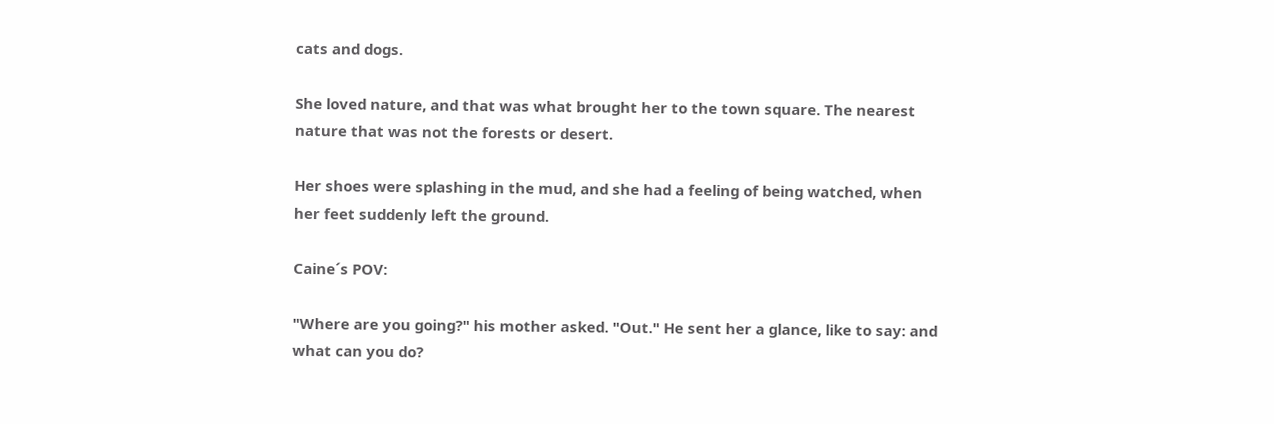cats and dogs.

She loved nature, and that was what brought her to the town square. The nearest nature that was not the forests or desert.

Her shoes were splashing in the mud, and she had a feeling of being watched, when her feet suddenly left the ground.

Caine´s POV:

"Where are you going?" his mother asked. "Out." He sent her a glance, like to say: and what can you do?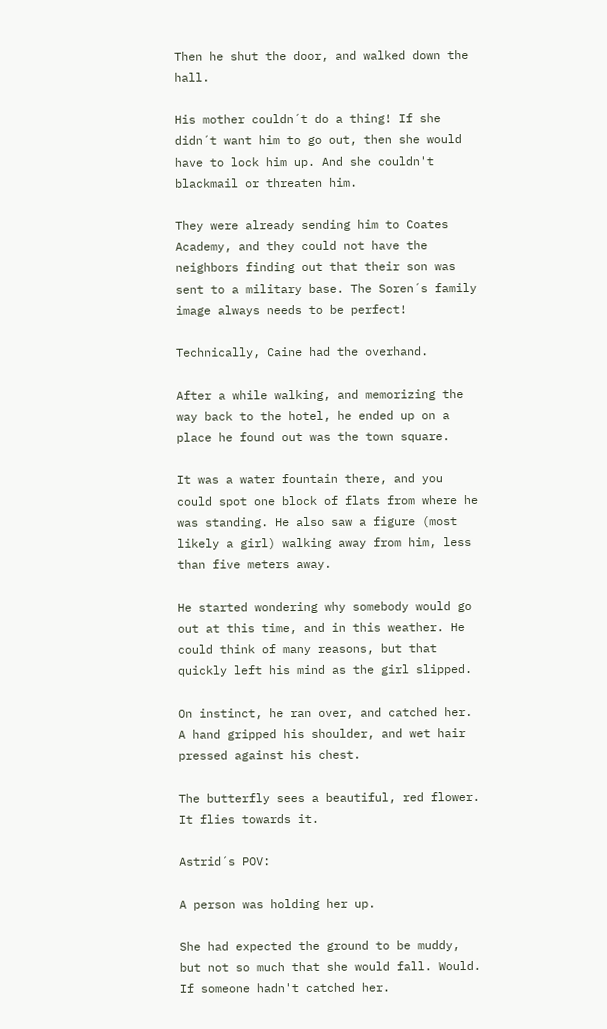Then he shut the door, and walked down the hall.

His mother couldn´t do a thing! If she didn´t want him to go out, then she would have to lock him up. And she couldn't blackmail or threaten him.

They were already sending him to Coates Academy, and they could not have the neighbors finding out that their son was sent to a military base. The Soren´s family image always needs to be perfect!

Technically, Caine had the overhand.

After a while walking, and memorizing the way back to the hotel, he ended up on a place he found out was the town square.

It was a water fountain there, and you could spot one block of flats from where he was standing. He also saw a figure (most likely a girl) walking away from him, less than five meters away.

He started wondering why somebody would go out at this time, and in this weather. He could think of many reasons, but that quickly left his mind as the girl slipped.

On instinct, he ran over, and catched her. A hand gripped his shoulder, and wet hair pressed against his chest.

The butterfly sees a beautiful, red flower. It flies towards it.

Astrid´s POV:

A person was holding her up.

She had expected the ground to be muddy, but not so much that she would fall. Would. If someone hadn't catched her.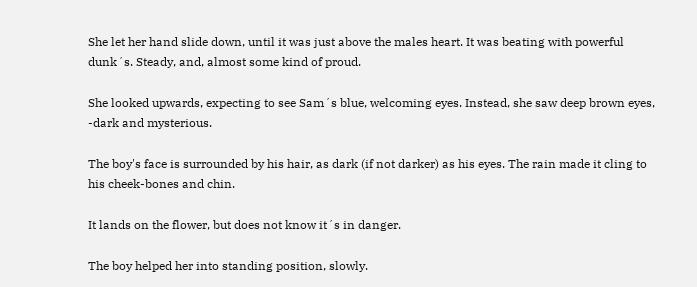She let her hand slide down, until it was just above the males heart. It was beating with powerful dunk´s. Steady, and, almost some kind of proud.

She looked upwards, expecting to see Sam´s blue, welcoming eyes. Instead, she saw deep brown eyes, -dark and mysterious.

The boy's face is surrounded by his hair, as dark (if not darker) as his eyes. The rain made it cling to his cheek-bones and chin.

It lands on the flower, but does not know it´s in danger.

The boy helped her into standing position, slowly.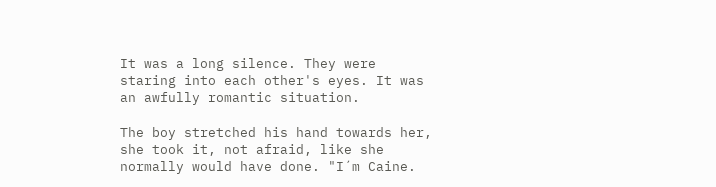It was a long silence. They were staring into each other's eyes. It was an awfully romantic situation.

The boy stretched his hand towards her, she took it, not afraid, like she normally would have done. "I´m Caine.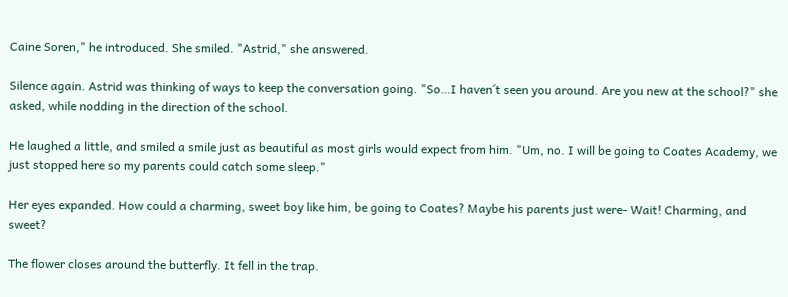Caine Soren," he introduced. She smiled. "Astrid," she answered.

Silence again. Astrid was thinking of ways to keep the conversation going. "So…I haven´t seen you around. Are you new at the school?" she asked, while nodding in the direction of the school.

He laughed a little, and smiled a smile just as beautiful as most girls would expect from him. "Um, no. I will be going to Coates Academy, we just stopped here so my parents could catch some sleep."

Her eyes expanded. How could a charming, sweet boy like him, be going to Coates? Maybe his parents just were- Wait! Charming, and sweet?

The flower closes around the butterfly. It fell in the trap.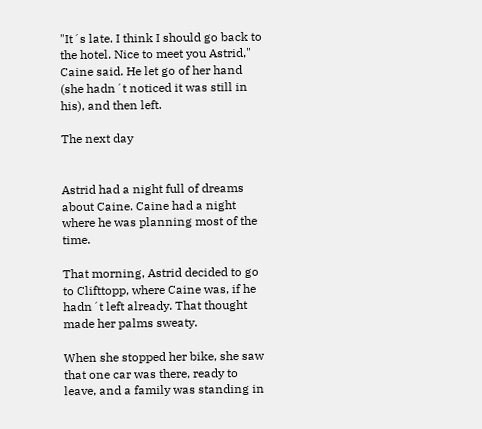"It´s late. I think I should go back to the hotel. Nice to meet you Astrid," Caine said. He let go of her hand (she hadn´t noticed it was still in his), and then left.

The next day


Astrid had a night full of dreams about Caine. Caine had a night where he was planning most of the time.

That morning, Astrid decided to go to Clifttopp, where Caine was, if he hadn´t left already. That thought made her palms sweaty.

When she stopped her bike, she saw that one car was there, ready to leave, and a family was standing in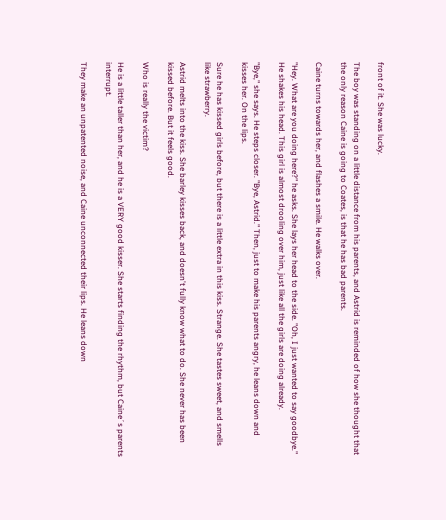front of it. She was lucky.

The boy was standing on a little distance from his parents, and Astrid is reminded of how she thought that the only reason Caine is going to Coates, is that he has bad parents.

Caine turns towards her, and flashes a smile. He walks over.

"Hey. What are you doing here?" he asks. She lays her head to the side. "Oh, I just wanted to say goodbye." He shakes his head. This girl is almost drooling over him, just like all the girls are doing already.

"Bye," she says. He steps closer. "Bye, Astrid." Then, just to make his parents angry, he leans down and kisses her. On the lips.

Sure he has kissed girls before, but there is a little extra in this kiss. Strange. She tastes sweet, and smells like strawberry.

Astrid melts into the kiss. She barley kisses back, and doesn't fully know what to do. She never has been kissed before. But it feels good.

Who is really the victim?

He is a little taller than her, and he is a VERY good kisser. She starts finding the rhythm, but Caine´s parents interrupt.

They make an unpatented noise, and Caine unconnected their lips. He leans down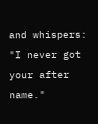and whispers: "I never got your after name."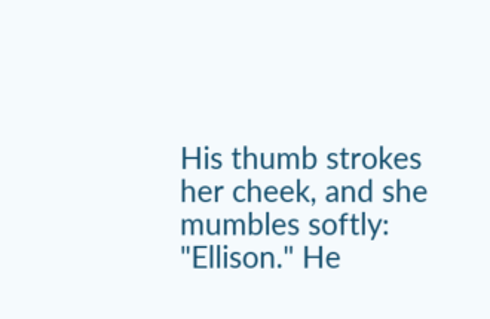His thumb strokes her cheek, and she mumbles softly: "Ellison." He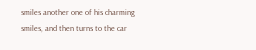smiles another one of his charming smiles, and then turns to the car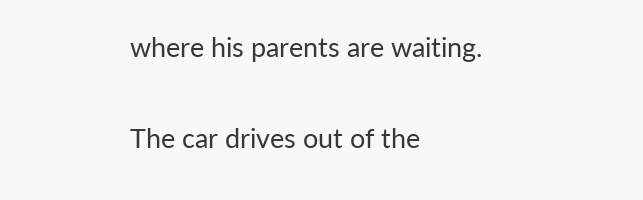where his parents are waiting.

The car drives out of the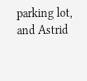parking lot, and Astrid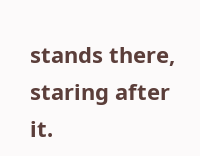stands there, staring after it.